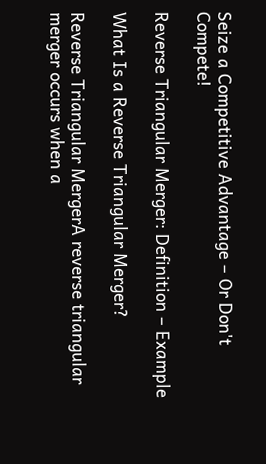Seize a Competitive Advantage – Or Don't Compete!

Reverse Triangular Merger: Definition – Example

What Is a Reverse Triangular Merger?

Reverse Triangular MergerA reverse triangular merger occurs when a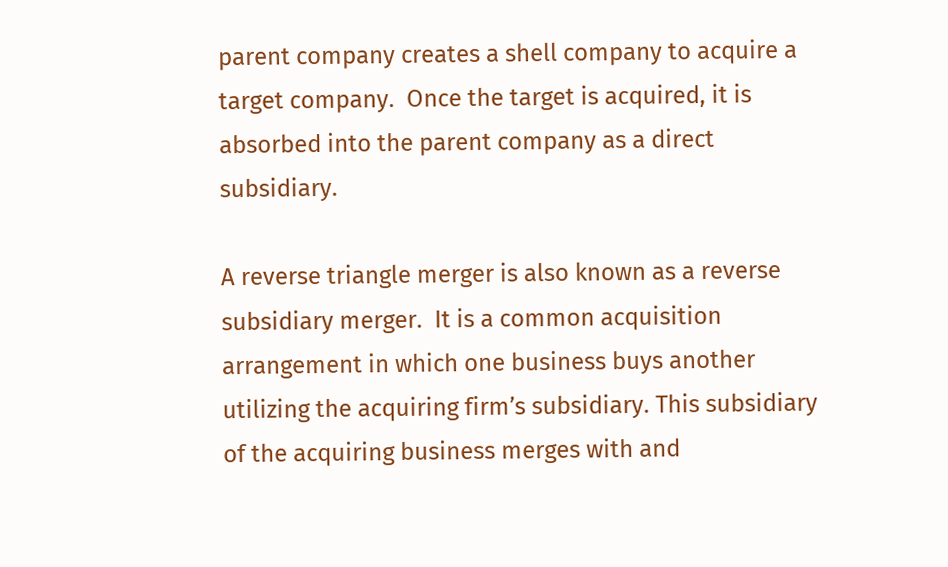parent company creates a shell company to acquire a target company.  Once the target is acquired, it is absorbed into the parent company as a direct subsidiary.

A reverse triangle merger is also known as a reverse subsidiary merger.  It is a common acquisition arrangement in which one business buys another utilizing the acquiring firm’s subsidiary. This subsidiary of the acquiring business merges with and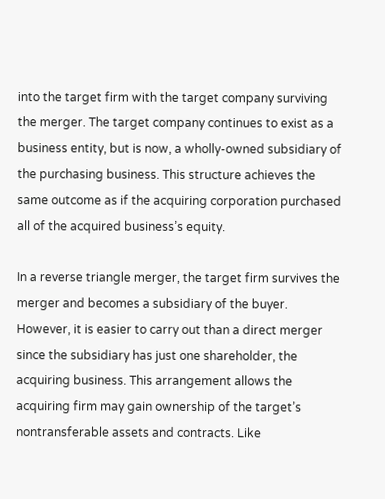into the target firm with the target company surviving the merger. The target company continues to exist as a business entity, but is now, a wholly-owned subsidiary of the purchasing business. This structure achieves the same outcome as if the acquiring corporation purchased all of the acquired business’s equity.

In a reverse triangle merger, the target firm survives the merger and becomes a subsidiary of the buyer. However, it is easier to carry out than a direct merger since the subsidiary has just one shareholder, the acquiring business. This arrangement allows the acquiring firm may gain ownership of the target’s nontransferable assets and contracts. Like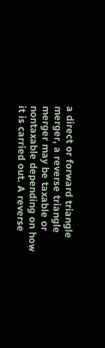a direct or forward triangle merger, a reverse triangle merger may be taxable or nontaxable depending on how it is carried out. A reverse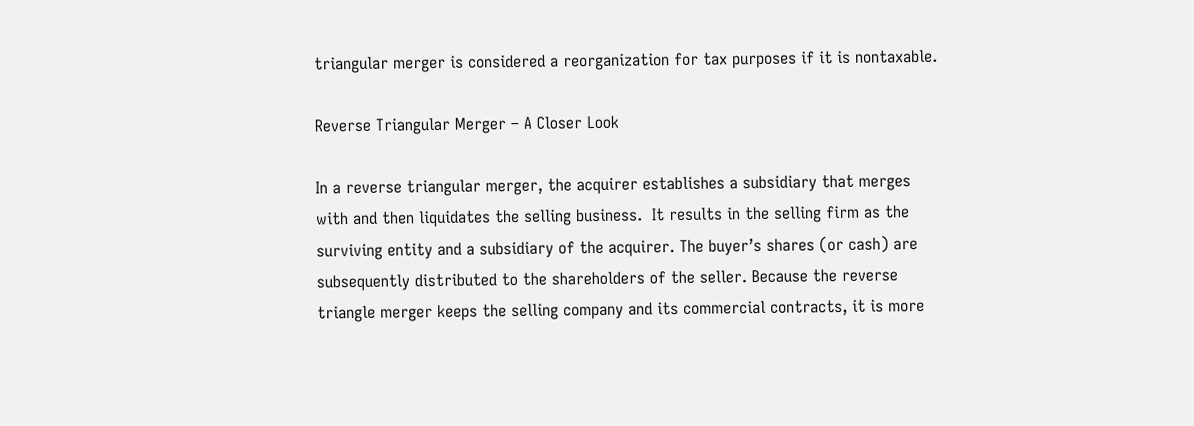triangular merger is considered a reorganization for tax purposes if it is nontaxable.

Reverse Triangular Merger – A Closer Look

In a reverse triangular merger, the acquirer establishes a subsidiary that merges with and then liquidates the selling business.  It results in the selling firm as the surviving entity and a subsidiary of the acquirer. The buyer’s shares (or cash) are subsequently distributed to the shareholders of the seller. Because the reverse triangle merger keeps the selling company and its commercial contracts, it is more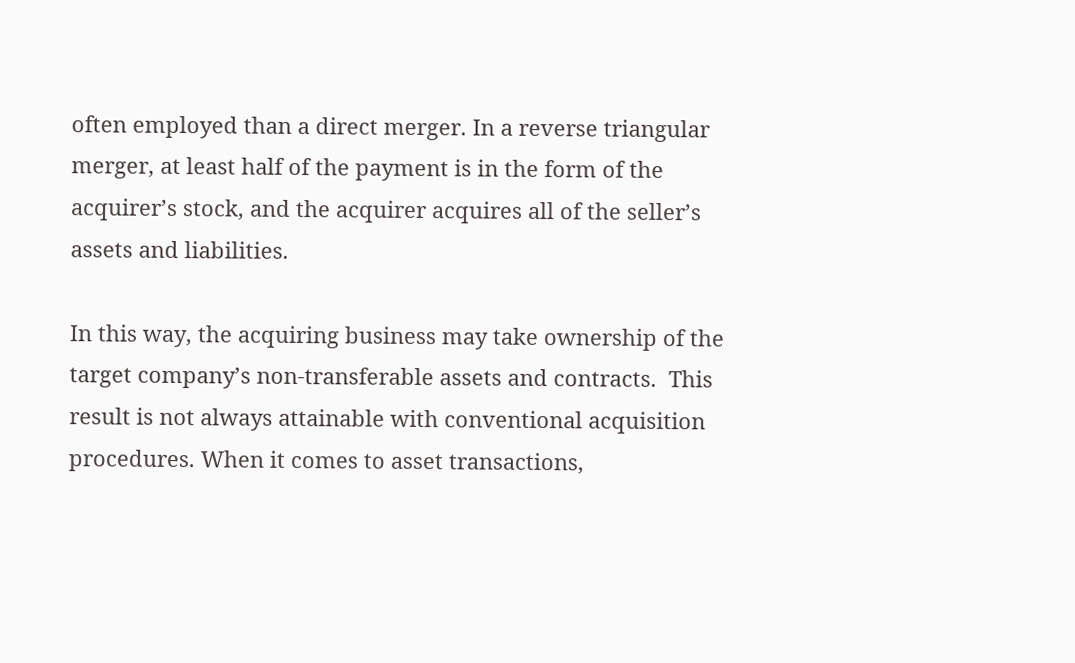often employed than a direct merger. In a reverse triangular merger, at least half of the payment is in the form of the acquirer’s stock, and the acquirer acquires all of the seller’s assets and liabilities.

In this way, the acquiring business may take ownership of the target company’s non-transferable assets and contracts.  This result is not always attainable with conventional acquisition procedures. When it comes to asset transactions,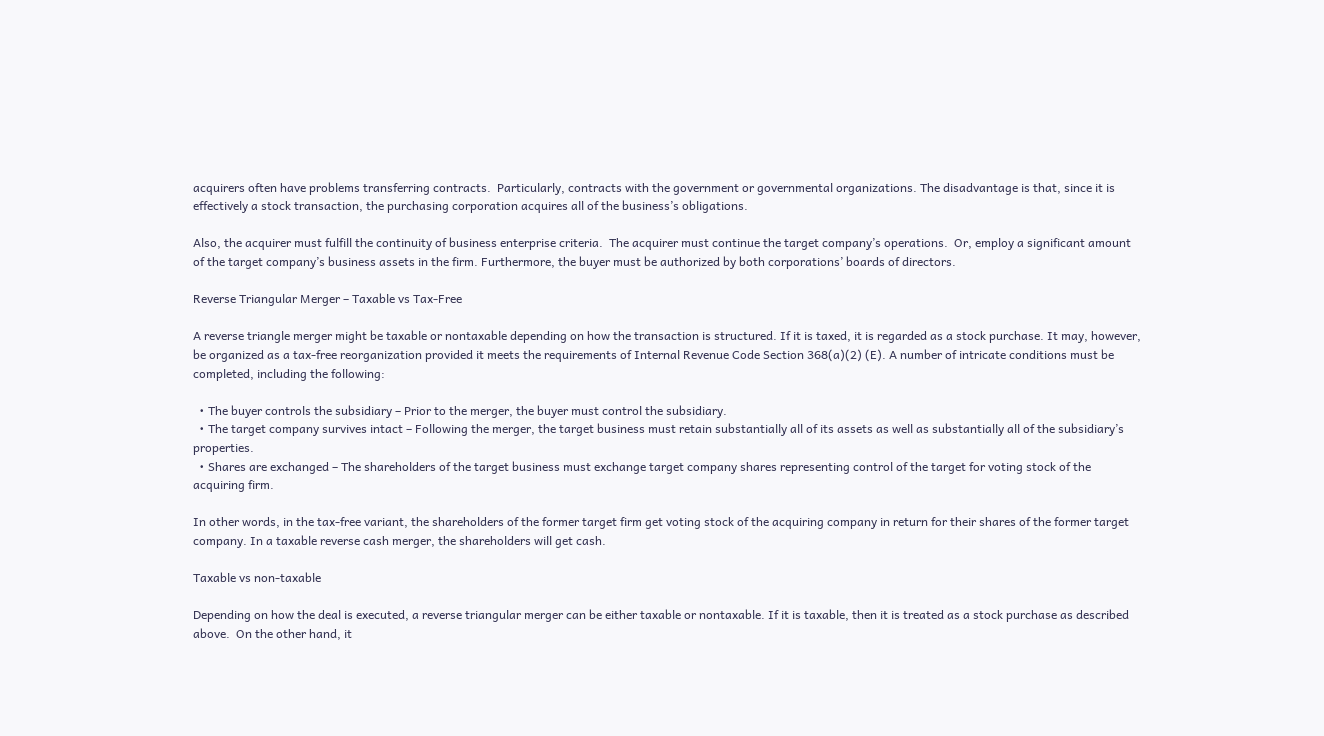acquirers often have problems transferring contracts.  Particularly, contracts with the government or governmental organizations. The disadvantage is that, since it is effectively a stock transaction, the purchasing corporation acquires all of the business’s obligations.

Also, the acquirer must fulfill the continuity of business enterprise criteria.  The acquirer must continue the target company’s operations.  Or, employ a significant amount of the target company’s business assets in the firm. Furthermore, the buyer must be authorized by both corporations’ boards of directors.

Reverse Triangular Merger – Taxable vs Tax-Free

A reverse triangle merger might be taxable or nontaxable depending on how the transaction is structured. If it is taxed, it is regarded as a stock purchase. It may, however, be organized as a tax-free reorganization provided it meets the requirements of Internal Revenue Code Section 368(a)(2) (E). A number of intricate conditions must be completed, including the following:

  • The buyer controls the subsidiary – Prior to the merger, the buyer must control the subsidiary.
  • The target company survives intact – Following the merger, the target business must retain substantially all of its assets as well as substantially all of the subsidiary’s properties.
  • Shares are exchanged – The shareholders of the target business must exchange target company shares representing control of the target for voting stock of the acquiring firm.

In other words, in the tax-free variant, the shareholders of the former target firm get voting stock of the acquiring company in return for their shares of the former target company. In a taxable reverse cash merger, the shareholders will get cash.

Taxable vs non-taxable

Depending on how the deal is executed, a reverse triangular merger can be either taxable or nontaxable. If it is taxable, then it is treated as a stock purchase as described above.  On the other hand, it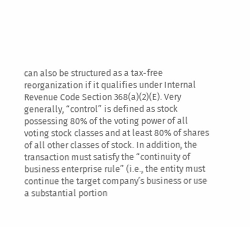can also be structured as a tax-free reorganization if it qualifies under Internal Revenue Code Section 368(a)(2)(E). Very generally, “control” is defined as stock possessing 80% of the voting power of all voting stock classes and at least 80% of shares of all other classes of stock. In addition, the transaction must satisfy the “continuity of business enterprise rule” (i.e., the entity must continue the target company’s business or use a substantial portion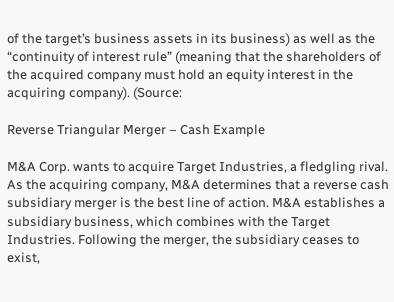of the target’s business assets in its business) as well as the “continuity of interest rule” (meaning that the shareholders of the acquired company must hold an equity interest in the acquiring company). (Source:

Reverse Triangular Merger – Cash Example

M&A Corp. wants to acquire Target Industries, a fledgling rival. As the acquiring company, M&A determines that a reverse cash subsidiary merger is the best line of action. M&A establishes a subsidiary business, which combines with the Target Industries. Following the merger, the subsidiary ceases to exist,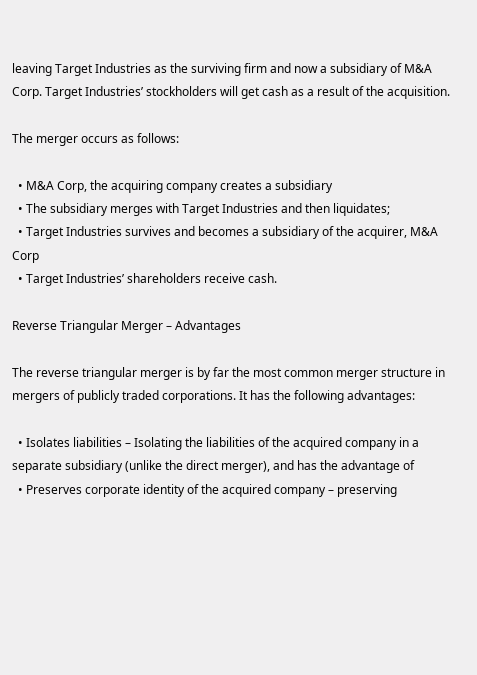leaving Target Industries as the surviving firm and now a subsidiary of M&A Corp. Target Industries’ stockholders will get cash as a result of the acquisition.

The merger occurs as follows:

  • M&A Corp, the acquiring company creates a subsidiary
  • The subsidiary merges with Target Industries and then liquidates;
  • Target Industries survives and becomes a subsidiary of the acquirer, M&A Corp
  • Target Industries’ shareholders receive cash.

Reverse Triangular Merger – Advantages

The reverse triangular merger is by far the most common merger structure in mergers of publicly traded corporations. It has the following advantages:

  • Isolates liabilities – Isolating the liabilities of the acquired company in a separate subsidiary (unlike the direct merger), and has the advantage of
  • Preserves corporate identity of the acquired company – preserving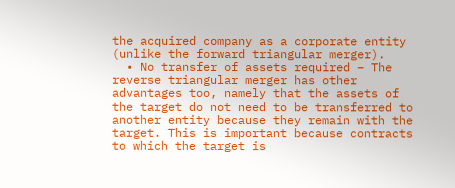the acquired company as a corporate entity (unlike the forward triangular merger).
  • No transfer of assets required – The reverse triangular merger has other advantages too, namely that the assets of the target do not need to be transferred to another entity because they remain with the target. This is important because contracts to which the target is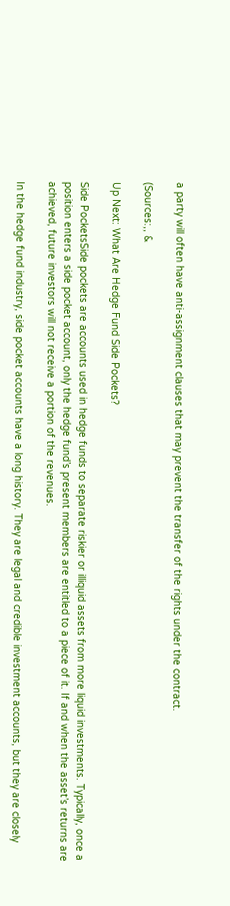a party will often have anti-assignment clauses that may prevent the transfer of the rights under the contract.

(Sources:,, &

Up Next: What Are Hedge Fund Side Pockets?

Side PocketsSide pockets are accounts used in hedge funds to separate riskier or illiquid assets from more liquid investments. Typically, once a position enters a side pocket account, only the hedge fund’s present members are entitled to a piece of it. If and when the asset’s returns are achieved, future investors will not receive a portion of the revenues.

In the hedge fund industry, side pocket accounts have a long history. They are legal and credible investment accounts, but they are closely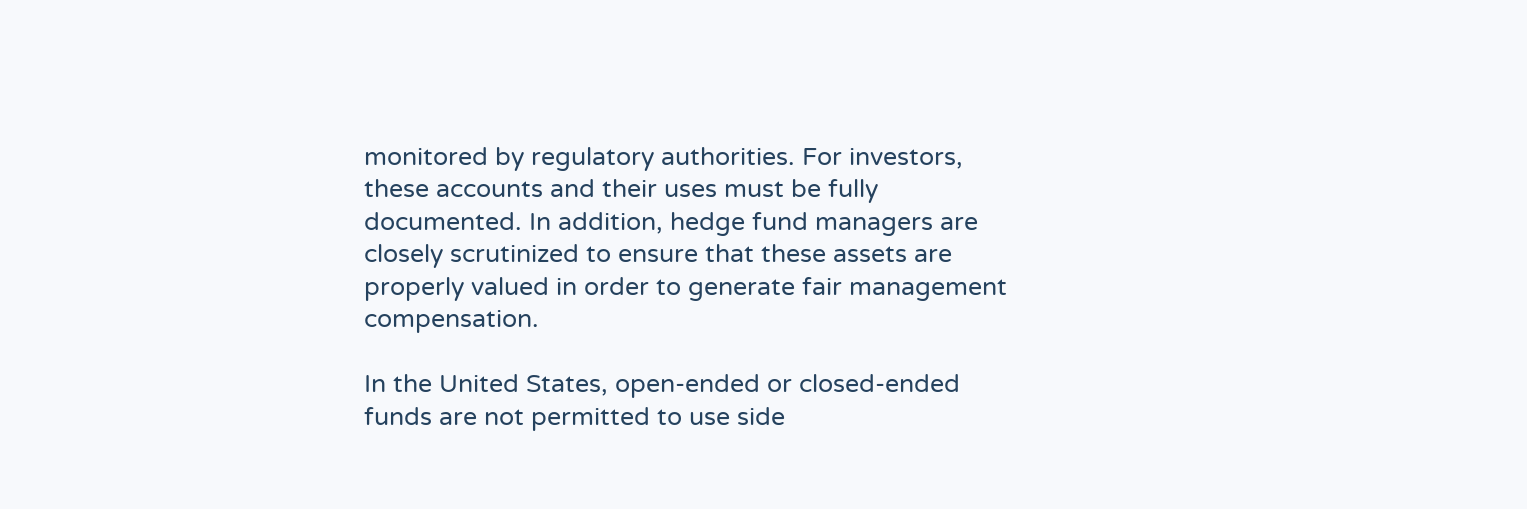monitored by regulatory authorities. For investors, these accounts and their uses must be fully documented. In addition, hedge fund managers are closely scrutinized to ensure that these assets are properly valued in order to generate fair management compensation.

In the United States, open-ended or closed-ended funds are not permitted to use side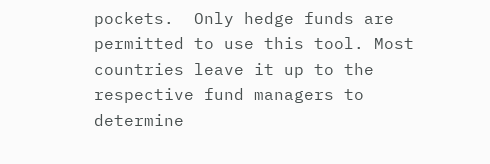pockets.  Only hedge funds are permitted to use this tool. Most countries leave it up to the respective fund managers to determine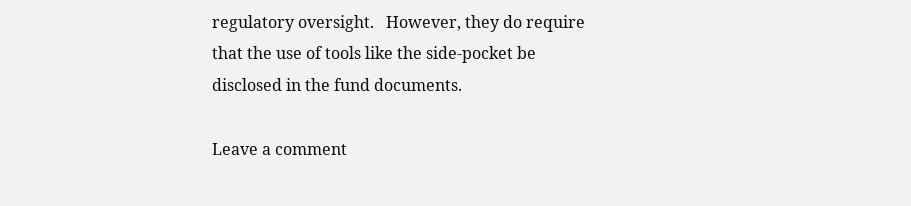regulatory oversight.   However, they do require that the use of tools like the side-pocket be disclosed in the fund documents.

Leave a comment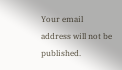Your email address will not be published.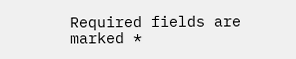Required fields are marked *